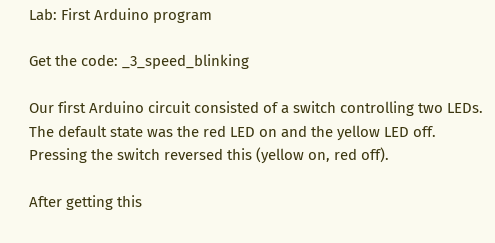Lab: First Arduino program

Get the code: _3_speed_blinking

Our first Arduino circuit consisted of a switch controlling two LEDs.  The default state was the red LED on and the yellow LED off.  Pressing the switch reversed this (yellow on, red off).

After getting this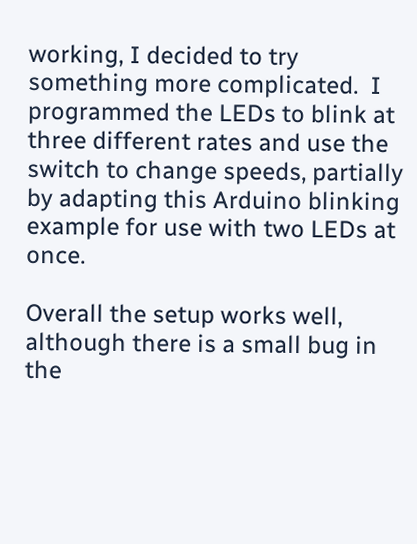working, I decided to try something more complicated.  I programmed the LEDs to blink at three different rates and use the switch to change speeds, partially by adapting this Arduino blinking example for use with two LEDs at once.

Overall the setup works well, although there is a small bug in the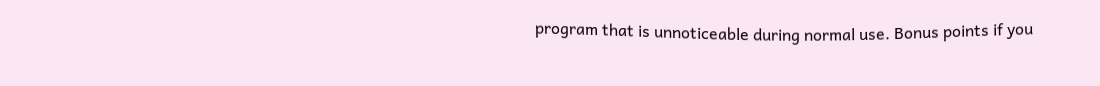program that is unnoticeable during normal use. Bonus points if you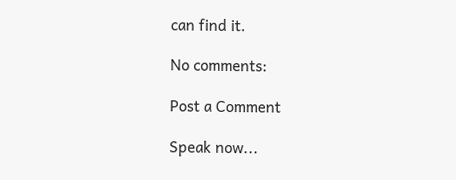can find it.

No comments:

Post a Comment

Speak now...